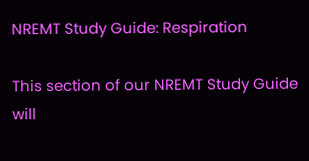NREMT Study Guide: Respiration

This section of our NREMT Study Guide will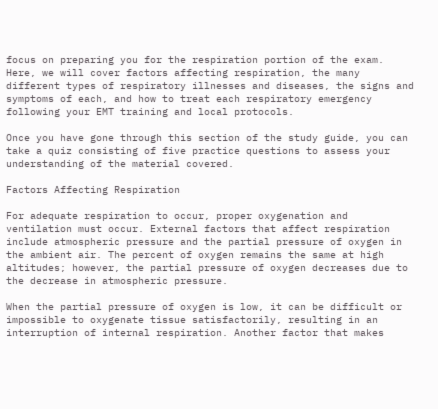focus on preparing you for the respiration portion of the exam. Here, we will cover factors affecting respiration, the many different types of respiratory illnesses and diseases, the signs and symptoms of each, and how to treat each respiratory emergency following your EMT training and local protocols.

Once you have gone through this section of the study guide, you can take a quiz consisting of five practice questions to assess your understanding of the material covered.

Factors Affecting Respiration

For adequate respiration to occur, proper oxygenation and ventilation must occur. External factors that affect respiration include atmospheric pressure and the partial pressure of oxygen in the ambient air. The percent of oxygen remains the same at high altitudes; however, the partial pressure of oxygen decreases due to the decrease in atmospheric pressure.

When the partial pressure of oxygen is low, it can be difficult or impossible to oxygenate tissue satisfactorily, resulting in an interruption of internal respiration. Another factor that makes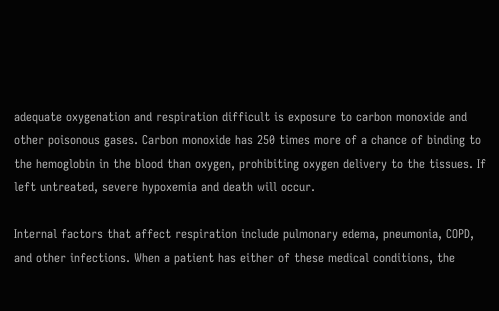adequate oxygenation and respiration difficult is exposure to carbon monoxide and other poisonous gases. Carbon monoxide has 250 times more of a chance of binding to the hemoglobin in the blood than oxygen, prohibiting oxygen delivery to the tissues. If left untreated, severe hypoxemia and death will occur.

Internal factors that affect respiration include pulmonary edema, pneumonia, COPD, and other infections. When a patient has either of these medical conditions, the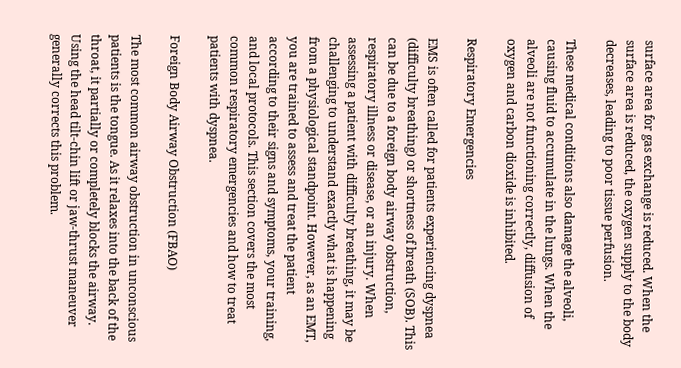surface area for gas exchange is reduced. When the surface area is reduced, the oxygen supply to the body decreases, leading to poor tissue perfusion.

These medical conditions also damage the alveoli, causing fluid to accumulate in the lungs. When the alveoli are not functioning correctly, diffusion of oxygen and carbon dioxide is inhibited.

Respiratory Emergencies

EMS is often called for patients experiencing dyspnea (difficulty breathing) or shortness of breath (SOB). This can be due to a foreign body airway obstruction, respiratory illness or disease, or an injury. When assessing a patient with difficulty breathing, it may be challenging to understand exactly what is happening from a physiological standpoint. However, as an EMT, you are trained to assess and treat the patient according to their signs and symptoms, your training, and local protocols. This section covers the most common respiratory emergencies and how to treat patients with dyspnea.

Foreign Body Airway Obstruction (FBAO)

The most common airway obstruction in unconscious patients is the tongue. As it relaxes into the back of the throat, it partially or completely blocks the airway. Using the head tilt-chin lift or jaw-thrust maneuver generally corrects this problem.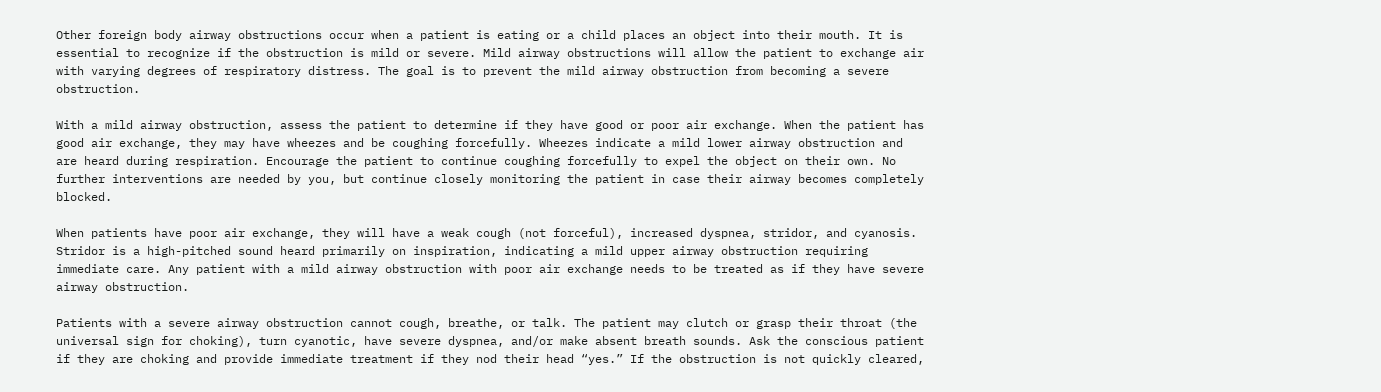Other foreign body airway obstructions occur when a patient is eating or a child places an object into their mouth. It is essential to recognize if the obstruction is mild or severe. Mild airway obstructions will allow the patient to exchange air with varying degrees of respiratory distress. The goal is to prevent the mild airway obstruction from becoming a severe obstruction.

With a mild airway obstruction, assess the patient to determine if they have good or poor air exchange. When the patient has good air exchange, they may have wheezes and be coughing forcefully. Wheezes indicate a mild lower airway obstruction and are heard during respiration. Encourage the patient to continue coughing forcefully to expel the object on their own. No further interventions are needed by you, but continue closely monitoring the patient in case their airway becomes completely blocked.

When patients have poor air exchange, they will have a weak cough (not forceful), increased dyspnea, stridor, and cyanosis. Stridor is a high-pitched sound heard primarily on inspiration, indicating a mild upper airway obstruction requiring immediate care. Any patient with a mild airway obstruction with poor air exchange needs to be treated as if they have severe airway obstruction.

Patients with a severe airway obstruction cannot cough, breathe, or talk. The patient may clutch or grasp their throat (the universal sign for choking), turn cyanotic, have severe dyspnea, and/or make absent breath sounds. Ask the conscious patient if they are choking and provide immediate treatment if they nod their head “yes.” If the obstruction is not quickly cleared,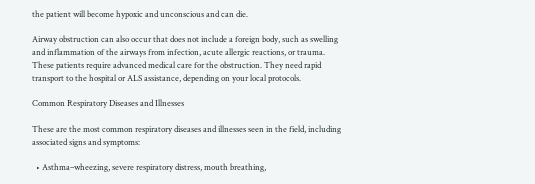the patient will become hypoxic and unconscious and can die.

Airway obstruction can also occur that does not include a foreign body, such as swelling and inflammation of the airways from infection, acute allergic reactions, or trauma. These patients require advanced medical care for the obstruction. They need rapid transport to the hospital or ALS assistance, depending on your local protocols.

Common Respiratory Diseases and Illnesses

These are the most common respiratory diseases and illnesses seen in the field, including associated signs and symptoms:

  • Asthma–wheezing, severe respiratory distress, mouth breathing,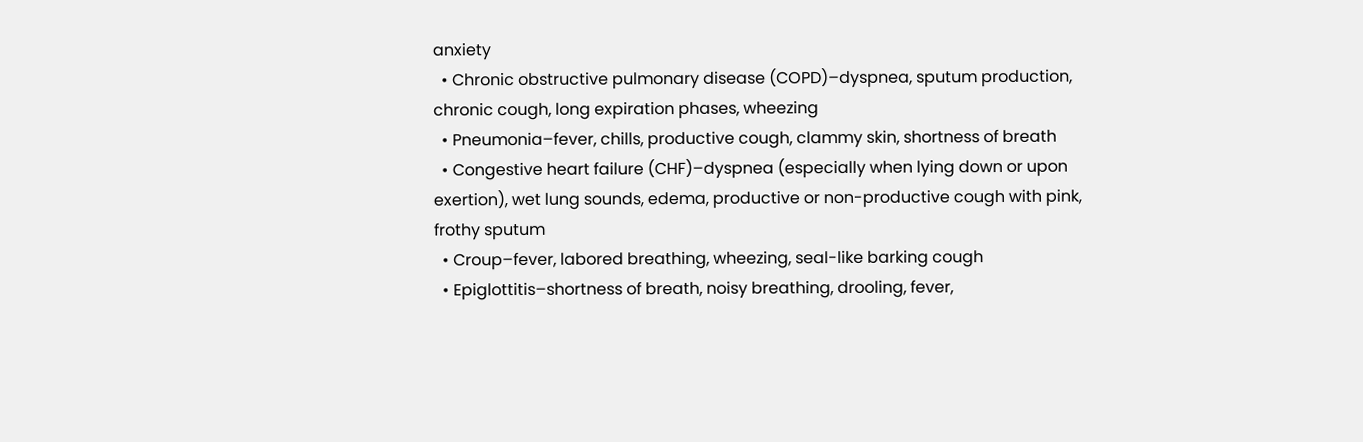anxiety
  • Chronic obstructive pulmonary disease (COPD)–dyspnea, sputum production, chronic cough, long expiration phases, wheezing
  • Pneumonia–fever, chills, productive cough, clammy skin, shortness of breath
  • Congestive heart failure (CHF)–dyspnea (especially when lying down or upon exertion), wet lung sounds, edema, productive or non-productive cough with pink, frothy sputum
  • Croup–fever, labored breathing, wheezing, seal-like barking cough
  • Epiglottitis–shortness of breath, noisy breathing, drooling, fever,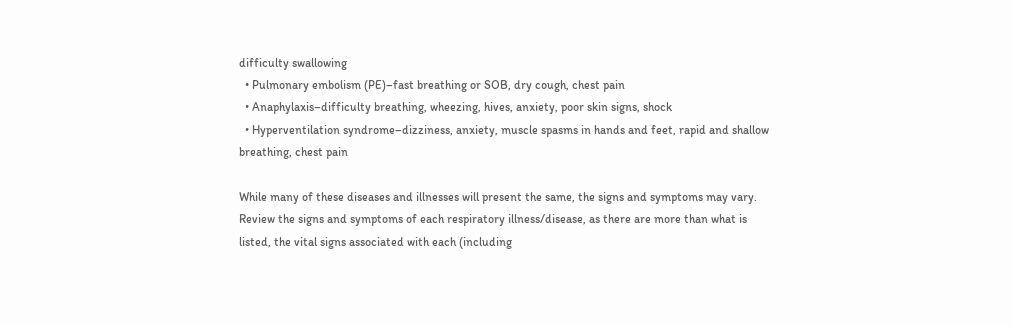difficulty swallowing
  • Pulmonary embolism (PE)–fast breathing or SOB, dry cough, chest pain
  • Anaphylaxis–difficulty breathing, wheezing, hives, anxiety, poor skin signs, shock
  • Hyperventilation syndrome–dizziness, anxiety, muscle spasms in hands and feet, rapid and shallow breathing, chest pain

While many of these diseases and illnesses will present the same, the signs and symptoms may vary. Review the signs and symptoms of each respiratory illness/disease, as there are more than what is listed, the vital signs associated with each (including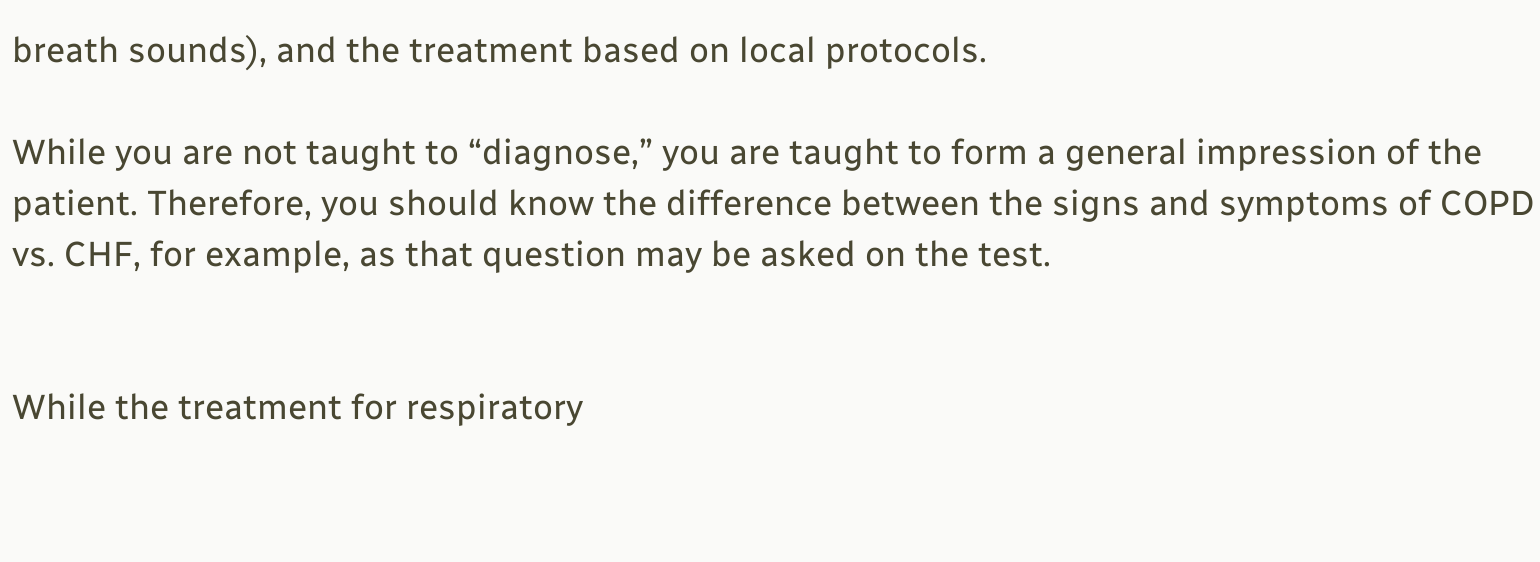breath sounds), and the treatment based on local protocols.

While you are not taught to “diagnose,” you are taught to form a general impression of the patient. Therefore, you should know the difference between the signs and symptoms of COPD vs. CHF, for example, as that question may be asked on the test.


While the treatment for respiratory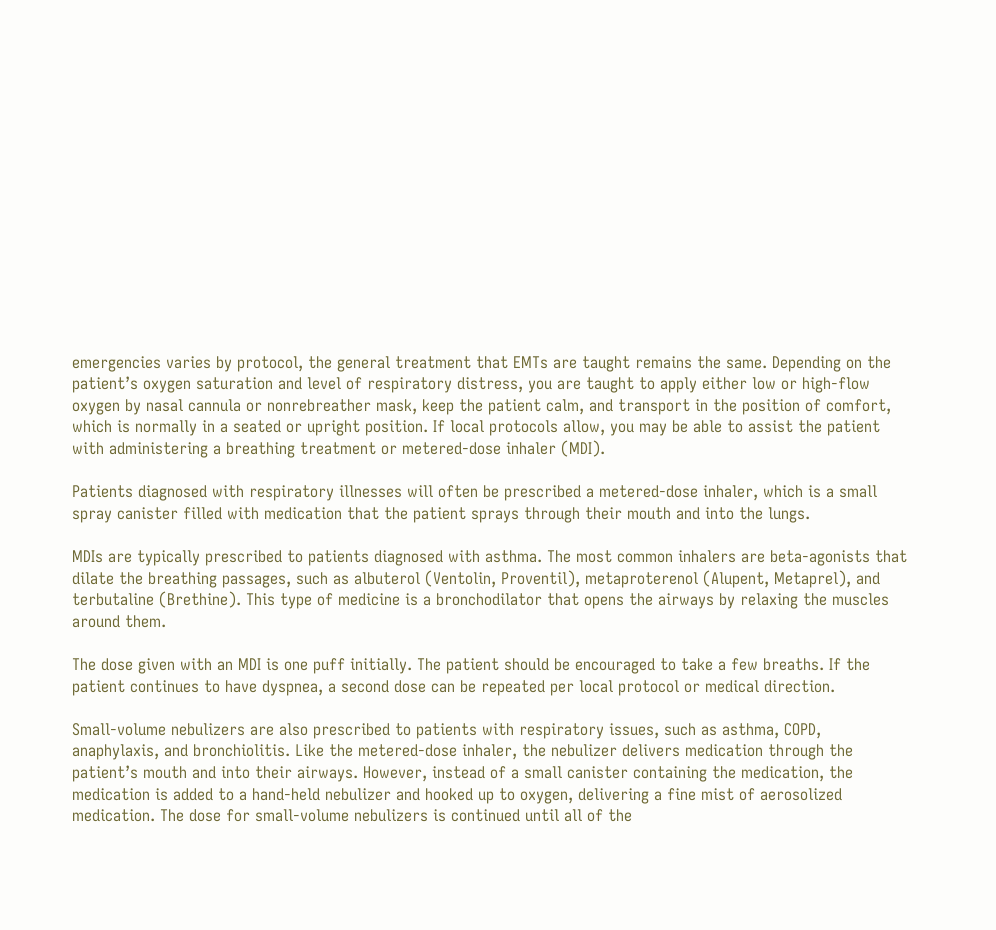emergencies varies by protocol, the general treatment that EMTs are taught remains the same. Depending on the patient’s oxygen saturation and level of respiratory distress, you are taught to apply either low or high-flow oxygen by nasal cannula or nonrebreather mask, keep the patient calm, and transport in the position of comfort, which is normally in a seated or upright position. If local protocols allow, you may be able to assist the patient with administering a breathing treatment or metered-dose inhaler (MDI).

Patients diagnosed with respiratory illnesses will often be prescribed a metered-dose inhaler, which is a small spray canister filled with medication that the patient sprays through their mouth and into the lungs.

MDIs are typically prescribed to patients diagnosed with asthma. The most common inhalers are beta-agonists that dilate the breathing passages, such as albuterol (Ventolin, Proventil), metaproterenol (Alupent, Metaprel), and terbutaline (Brethine). This type of medicine is a bronchodilator that opens the airways by relaxing the muscles around them.

The dose given with an MDI is one puff initially. The patient should be encouraged to take a few breaths. If the patient continues to have dyspnea, a second dose can be repeated per local protocol or medical direction.

Small-volume nebulizers are also prescribed to patients with respiratory issues, such as asthma, COPD, anaphylaxis, and bronchiolitis. Like the metered-dose inhaler, the nebulizer delivers medication through the patient’s mouth and into their airways. However, instead of a small canister containing the medication, the medication is added to a hand-held nebulizer and hooked up to oxygen, delivering a fine mist of aerosolized medication. The dose for small-volume nebulizers is continued until all of the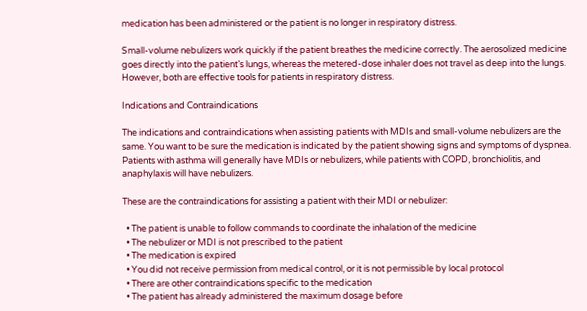medication has been administered or the patient is no longer in respiratory distress.

Small-volume nebulizers work quickly if the patient breathes the medicine correctly. The aerosolized medicine goes directly into the patient’s lungs, whereas the metered-dose inhaler does not travel as deep into the lungs. However, both are effective tools for patients in respiratory distress.

Indications and Contraindications

The indications and contraindications when assisting patients with MDIs and small-volume nebulizers are the same. You want to be sure the medication is indicated by the patient showing signs and symptoms of dyspnea. Patients with asthma will generally have MDIs or nebulizers, while patients with COPD, bronchiolitis, and anaphylaxis will have nebulizers.

These are the contraindications for assisting a patient with their MDI or nebulizer:

  • The patient is unable to follow commands to coordinate the inhalation of the medicine
  • The nebulizer or MDI is not prescribed to the patient
  • The medication is expired
  • You did not receive permission from medical control, or it is not permissible by local protocol
  • There are other contraindications specific to the medication
  • The patient has already administered the maximum dosage before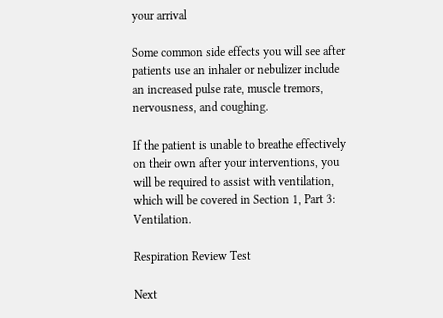your arrival

Some common side effects you will see after patients use an inhaler or nebulizer include an increased pulse rate, muscle tremors, nervousness, and coughing.

If the patient is unable to breathe effectively on their own after your interventions, you will be required to assist with ventilation, which will be covered in Section 1, Part 3: Ventilation.

Respiration Review Test

Next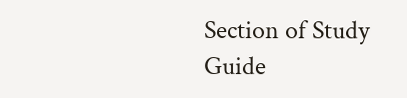Section of Study Guide